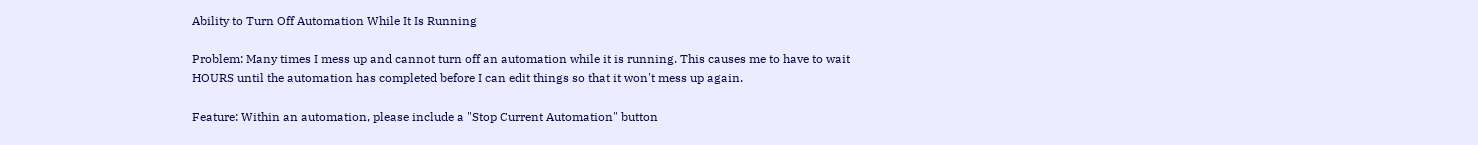Ability to Turn Off Automation While It Is Running

Problem: Many times I mess up and cannot turn off an automation while it is running. This causes me to have to wait HOURS until the automation has completed before I can edit things so that it won't mess up again.

Feature: Within an automation, please include a "Stop Current Automation" button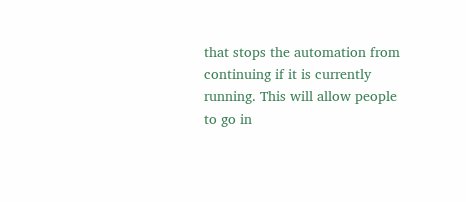that stops the automation from continuing if it is currently running. This will allow people to go in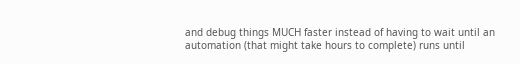and debug things MUCH faster instead of having to wait until an automation (that might take hours to complete) runs until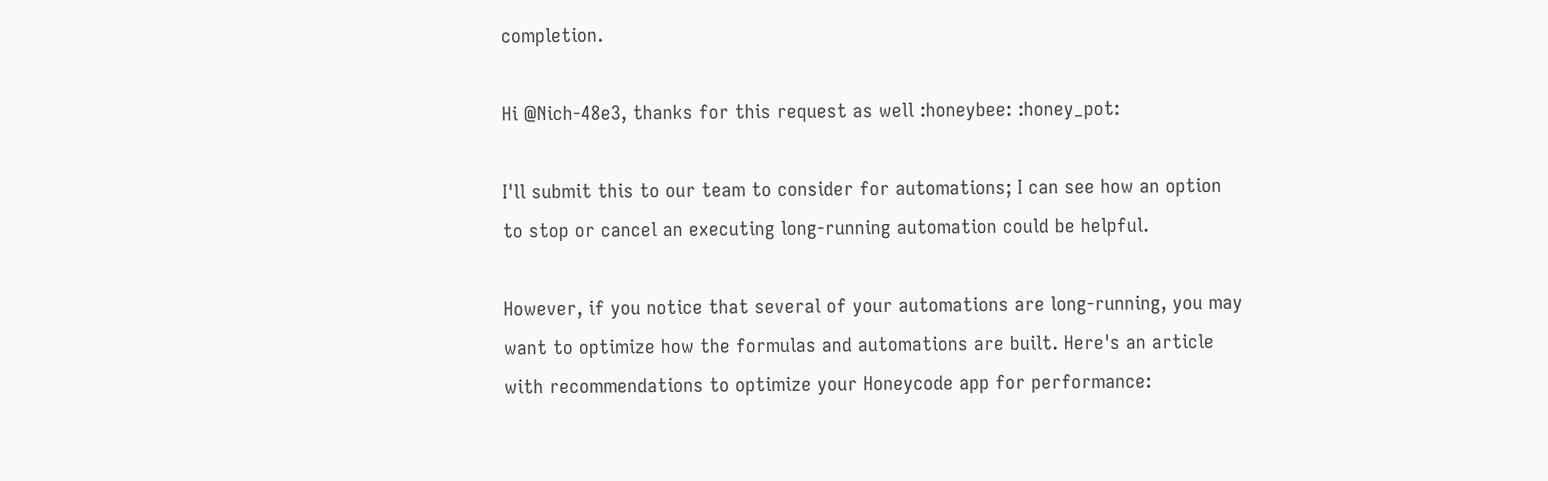completion.

Hi @Nich-48e3, thanks for this request as well :honeybee: :honey_pot:

I'll submit this to our team to consider for automations; I can see how an option to stop or cancel an executing long-running automation could be helpful.

However, if you notice that several of your automations are long-running, you may want to optimize how the formulas and automations are built. Here's an article with recommendations to optimize your Honeycode app for performance: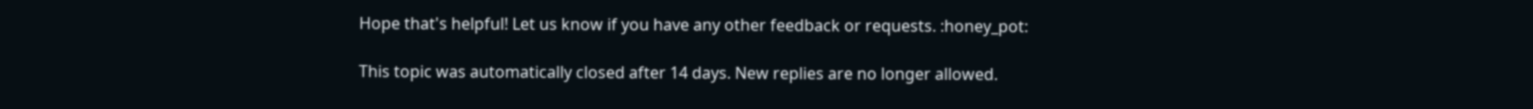Hope that's helpful! Let us know if you have any other feedback or requests. :honey_pot:

This topic was automatically closed after 14 days. New replies are no longer allowed.